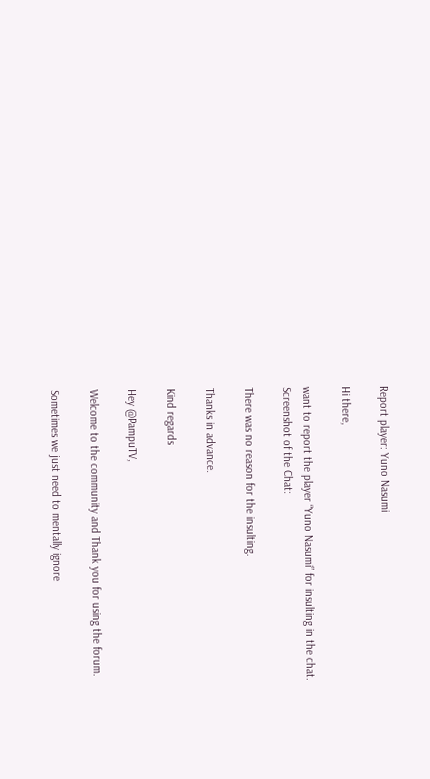Report player: Yuno Nasumi

Hi there,

want to report the player “Yuno Nasumi” for insulting in the chat.
Screenshot of the Chat:

There was no reason for the insulting.

Thanks in advance.

Kind regards

Hey @PampuTV,

Welcome to the community and Thank you for using the forum.

Sometimes we just need to mentally ignore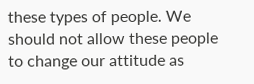these types of people. We should not allow these people to change our attitude as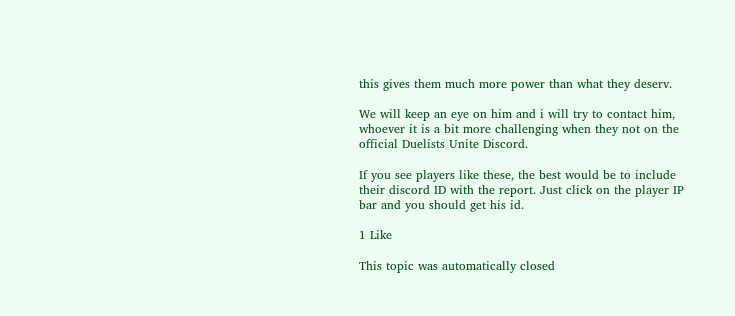this gives them much more power than what they deserv.

We will keep an eye on him and i will try to contact him, whoever it is a bit more challenging when they not on the official Duelists Unite Discord.

If you see players like these, the best would be to include their discord ID with the report. Just click on the player IP bar and you should get his id.

1 Like

This topic was automatically closed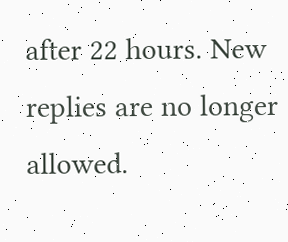after 22 hours. New replies are no longer allowed.